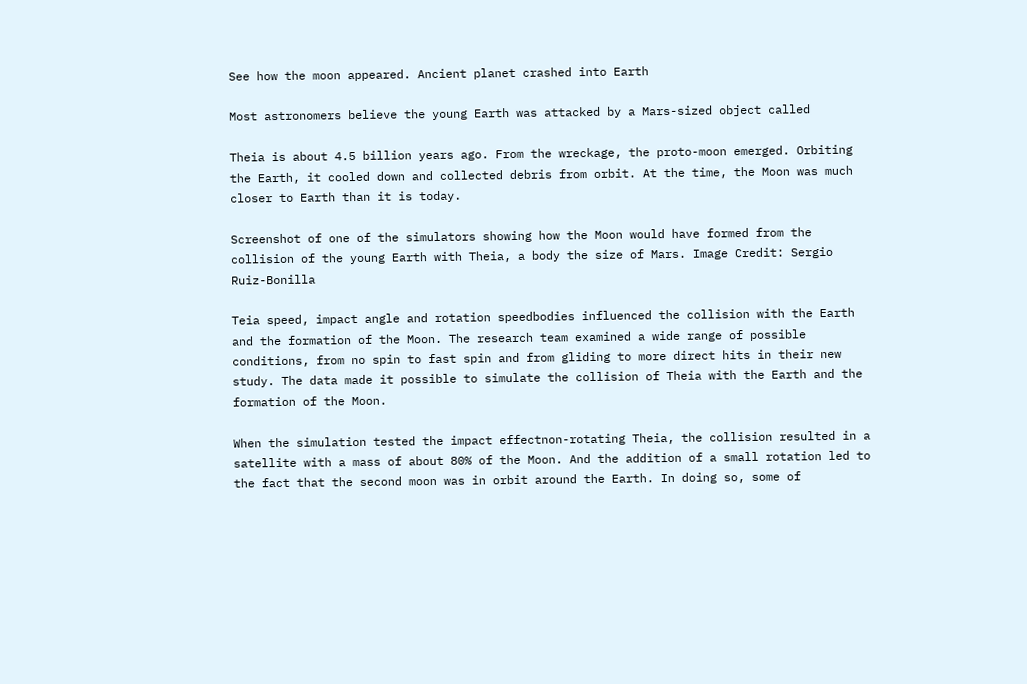See how the moon appeared. Ancient planet crashed into Earth

Most astronomers believe the young Earth was attacked by a Mars-sized object called

Theia is about 4.5 billion years ago. From the wreckage, the proto-moon emerged. Orbiting the Earth, it cooled down and collected debris from orbit. At the time, the Moon was much closer to Earth than it is today.

Screenshot of one of the simulators showing how the Moon would have formed from the collision of the young Earth with Theia, a body the size of Mars. Image Credit: Sergio Ruiz-Bonilla

Teia speed, impact angle and rotation speedbodies influenced the collision with the Earth and the formation of the Moon. The research team examined a wide range of possible conditions, from no spin to fast spin and from gliding to more direct hits in their new study. The data made it possible to simulate the collision of Theia with the Earth and the formation of the Moon.

When the simulation tested the impact effectnon-rotating Theia, the collision resulted in a satellite with a mass of about 80% of the Moon. And the addition of a small rotation led to the fact that the second moon was in orbit around the Earth. In doing so, some of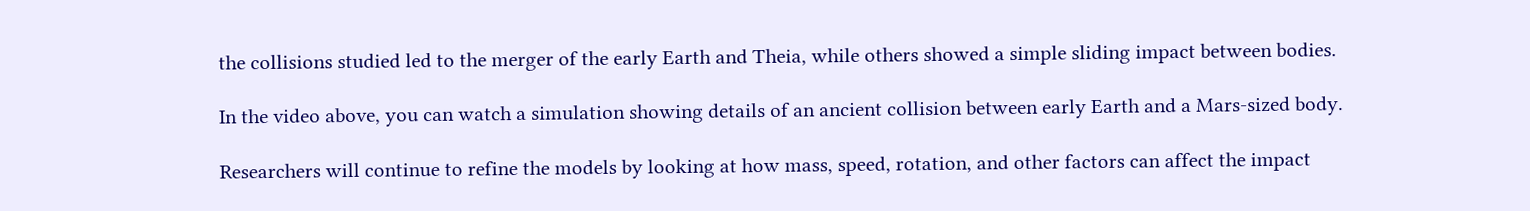the collisions studied led to the merger of the early Earth and Theia, while others showed a simple sliding impact between bodies.

In the video above, you can watch a simulation showing details of an ancient collision between early Earth and a Mars-sized body.

Researchers will continue to refine the models by looking at how mass, speed, rotation, and other factors can affect the impact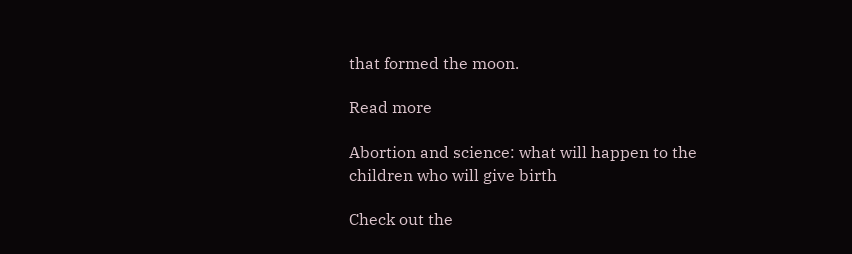that formed the moon.

Read more

Abortion and science: what will happen to the children who will give birth

Check out the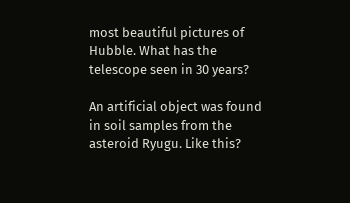most beautiful pictures of Hubble. What has the telescope seen in 30 years?

An artificial object was found in soil samples from the asteroid Ryugu. Like this?